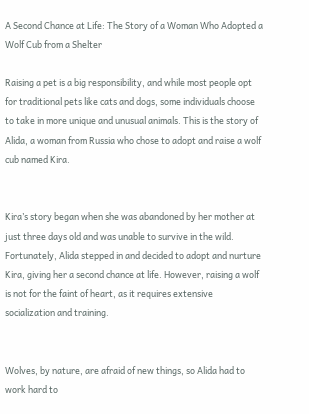A Second Chance at Life: The Story of a Woman Who Adopted a Wolf Cub from a Shelter

Raising a pet is a big responsibility, and while most people opt for traditional pets like cats and dogs, some individuals choose to take in more unique and unusual animals. This is the story of Alida, a woman from Russia who chose to adopt and raise a wolf cub named Kira.


Kira’s story began when she was abandoned by her mother at just three days old and was unable to survive in the wild. Fortunately, Alida stepped in and decided to adopt and nurture Kira, giving her a second chance at life. However, raising a wolf is not for the faint of heart, as it requires extensive socialization and training.


Wolves, by nature, are afraid of new things, so Alida had to work hard to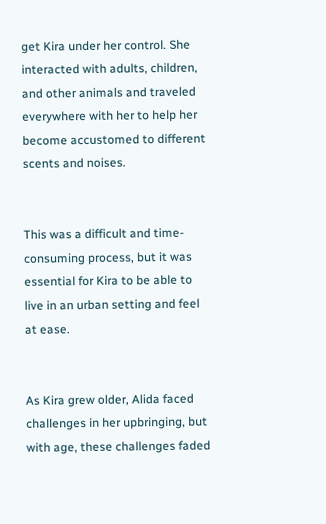get Kira under her control. She interacted with adults, children, and other animals and traveled everywhere with her to help her become accustomed to different scents and noises.


This was a difficult and time-consuming process, but it was essential for Kira to be able to live in an urban setting and feel at ease.


As Kira grew older, Alida faced challenges in her upbringing, but with age, these challenges faded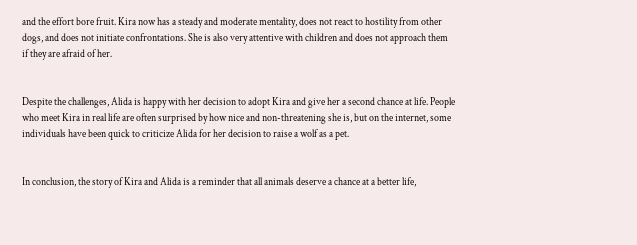and the effort bore fruit. Kira now has a steady and moderate mentality, does not react to hostility from other dogs, and does not initiate confrontations. She is also very attentive with children and does not approach them if they are afraid of her.


Despite the challenges, Alida is happy with her decision to adopt Kira and give her a second chance at life. People who meet Kira in real life are often surprised by how nice and non-threatening she is, but on the internet, some individuals have been quick to criticize Alida for her decision to raise a wolf as a pet.


In conclusion, the story of Kira and Alida is a reminder that all animals deserve a chance at a better life,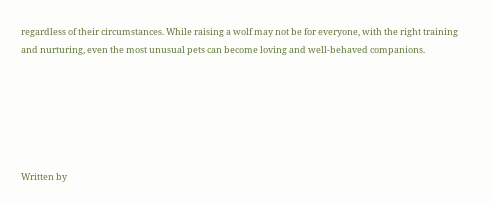regardless of their circumstances. While raising a wolf may not be for everyone, with the right training and nurturing, even the most unusual pets can become loving and well-behaved companions.






Written by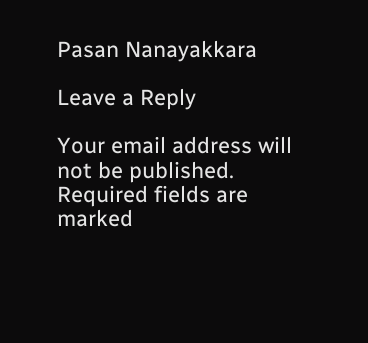Pasan Nanayakkara

Leave a Reply

Your email address will not be published. Required fields are marked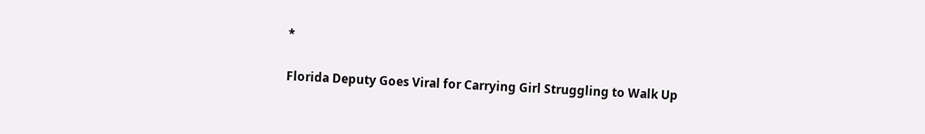*

Florida Deputy Goes Viral for Carrying Girl Struggling to Walk Up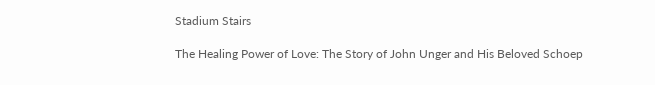Stadium Stairs

The Healing Power of Love: The Story of John Unger and His Beloved Schoep